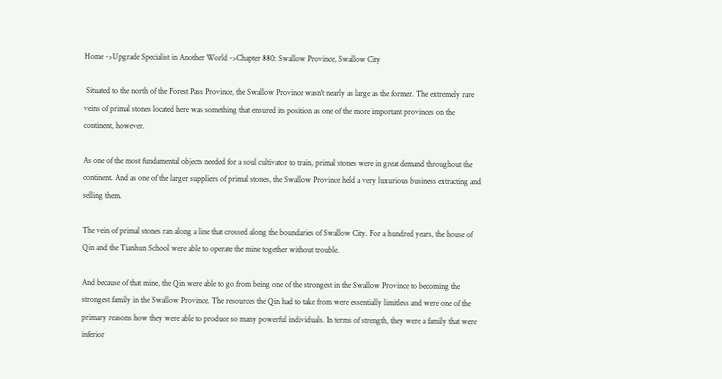Home ->Upgrade Specialist in Another World ->Chapter 880: Swallow Province, Swallow City

 Situated to the north of the Forest Pass Province, the Swallow Province wasn't nearly as large as the former. The extremely rare veins of primal stones located here was something that ensured its position as one of the more important provinces on the continent, however.

As one of the most fundamental objects needed for a soul cultivator to train, primal stones were in great demand throughout the continent. And as one of the larger suppliers of primal stones, the Swallow Province held a very luxurious business extracting and selling them.

The vein of primal stones ran along a line that crossed along the boundaries of Swallow City. For a hundred years, the house of Qin and the Tianhun School were able to operate the mine together without trouble.

And because of that mine, the Qin were able to go from being one of the strongest in the Swallow Province to becoming the strongest family in the Swallow Province. The resources the Qin had to take from were essentially limitless and were one of the primary reasons how they were able to produce so many powerful individuals. In terms of strength, they were a family that were inferior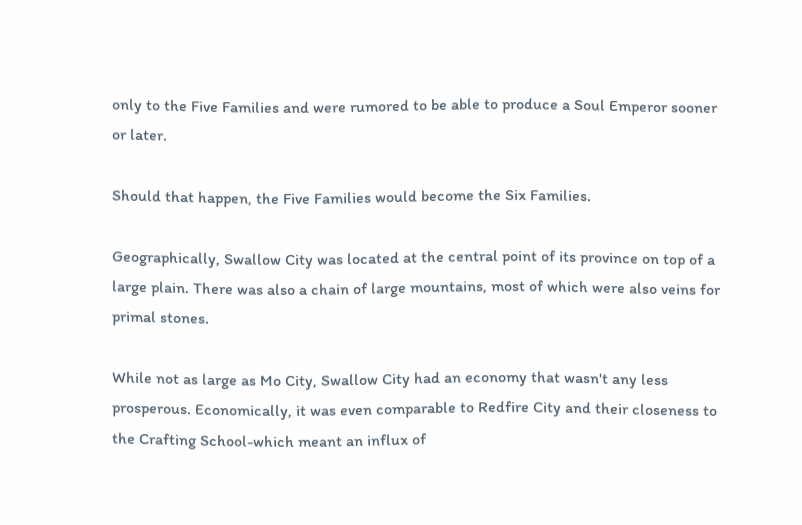only to the Five Families and were rumored to be able to produce a Soul Emperor sooner or later.

Should that happen, the Five Families would become the Six Families.

Geographically, Swallow City was located at the central point of its province on top of a large plain. There was also a chain of large mountains, most of which were also veins for primal stones.

While not as large as Mo City, Swallow City had an economy that wasn't any less prosperous. Economically, it was even comparable to Redfire City and their closeness to the Crafting School-which meant an influx of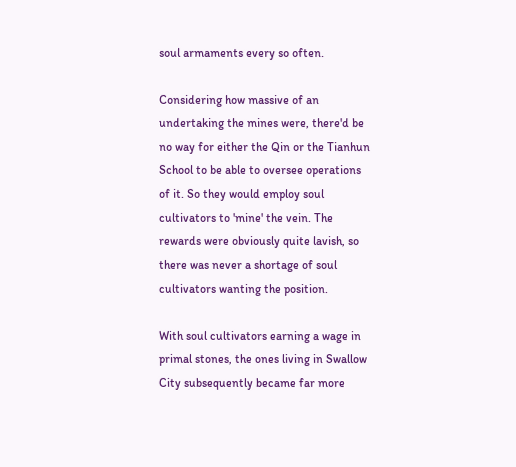soul armaments every so often.

Considering how massive of an undertaking the mines were, there'd be no way for either the Qin or the Tianhun School to be able to oversee operations of it. So they would employ soul cultivators to 'mine' the vein. The rewards were obviously quite lavish, so there was never a shortage of soul cultivators wanting the position.

With soul cultivators earning a wage in primal stones, the ones living in Swallow City subsequently became far more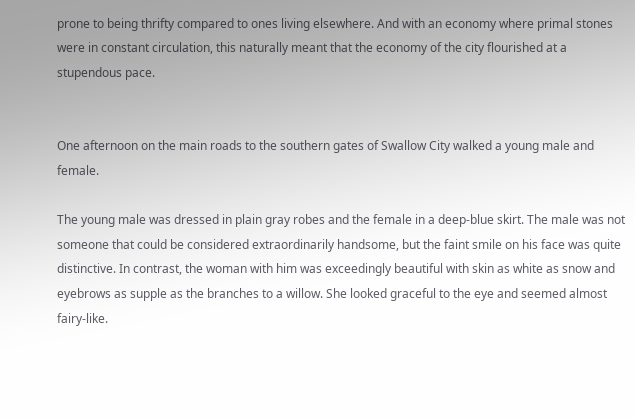prone to being thrifty compared to ones living elsewhere. And with an economy where primal stones were in constant circulation, this naturally meant that the economy of the city flourished at a stupendous pace.


One afternoon on the main roads to the southern gates of Swallow City walked a young male and female.

The young male was dressed in plain gray robes and the female in a deep-blue skirt. The male was not someone that could be considered extraordinarily handsome, but the faint smile on his face was quite distinctive. In contrast, the woman with him was exceedingly beautiful with skin as white as snow and eyebrows as supple as the branches to a willow. She looked graceful to the eye and seemed almost fairy-like.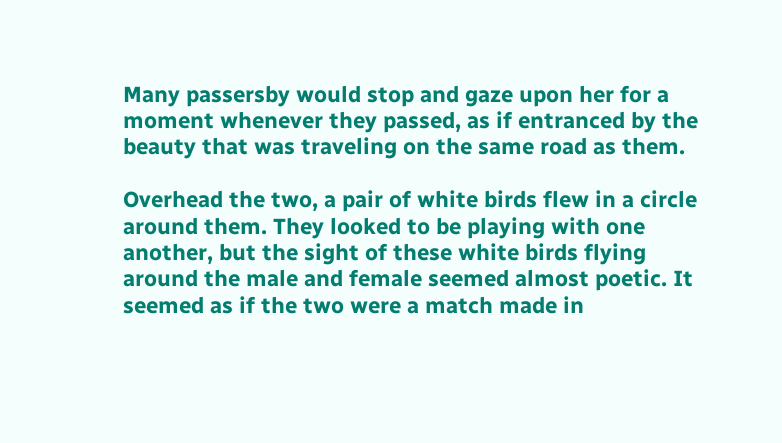Many passersby would stop and gaze upon her for a moment whenever they passed, as if entranced by the beauty that was traveling on the same road as them.

Overhead the two, a pair of white birds flew in a circle around them. They looked to be playing with one another, but the sight of these white birds flying around the male and female seemed almost poetic. It seemed as if the two were a match made in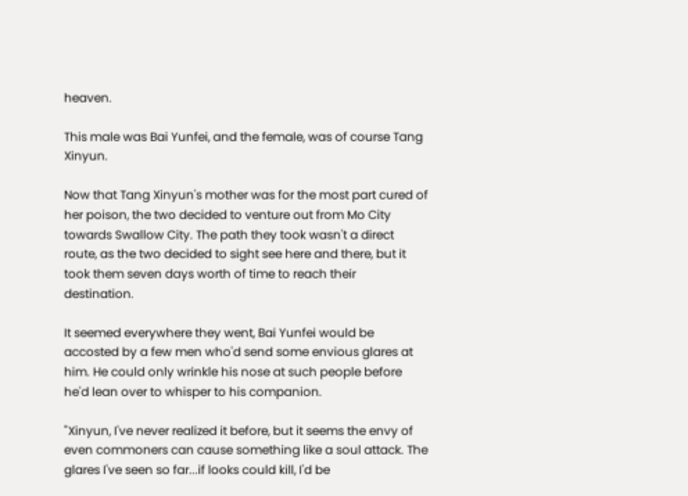heaven.

This male was Bai Yunfei, and the female, was of course Tang Xinyun.

Now that Tang Xinyun's mother was for the most part cured of her poison, the two decided to venture out from Mo City towards Swallow City. The path they took wasn't a direct route, as the two decided to sight see here and there, but it took them seven days worth of time to reach their destination.

It seemed everywhere they went, Bai Yunfei would be accosted by a few men who'd send some envious glares at him. He could only wrinkle his nose at such people before he'd lean over to whisper to his companion.

"Xinyun, I've never realized it before, but it seems the envy of even commoners can cause something like a soul attack. The glares I've seen so far...if looks could kill, I'd be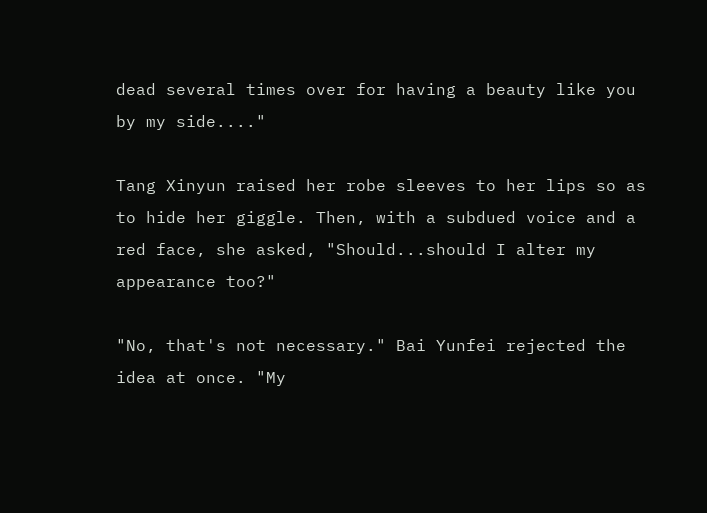dead several times over for having a beauty like you by my side...."

Tang Xinyun raised her robe sleeves to her lips so as to hide her giggle. Then, with a subdued voice and a red face, she asked, "Should...should I alter my appearance too?"

"No, that's not necessary." Bai Yunfei rejected the idea at once. "My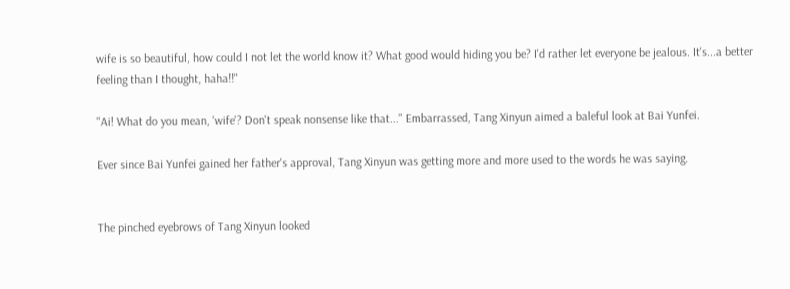wife is so beautiful, how could I not let the world know it? What good would hiding you be? I'd rather let everyone be jealous. It's...a better feeling than I thought, haha!!"

"Ai! What do you mean, 'wife'? Don't speak nonsense like that..." Embarrassed, Tang Xinyun aimed a baleful look at Bai Yunfei.

Ever since Bai Yunfei gained her father's approval, Tang Xinyun was getting more and more used to the words he was saying.


The pinched eyebrows of Tang Xinyun looked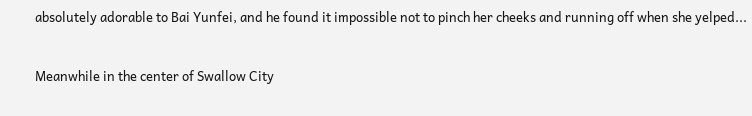absolutely adorable to Bai Yunfei, and he found it impossible not to pinch her cheeks and running off when she yelped...


Meanwhile in the center of Swallow City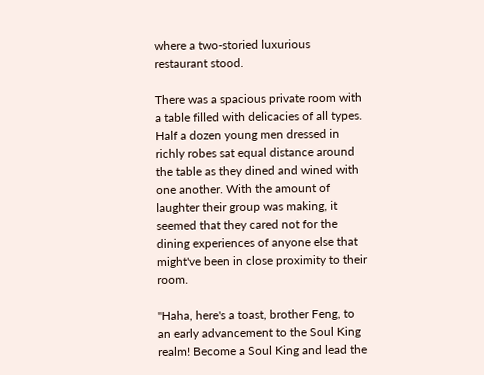where a two-storied luxurious restaurant stood.

There was a spacious private room with a table filled with delicacies of all types. Half a dozen young men dressed in richly robes sat equal distance around the table as they dined and wined with one another. With the amount of laughter their group was making, it seemed that they cared not for the dining experiences of anyone else that might've been in close proximity to their room.

"Haha, here's a toast, brother Feng, to an early advancement to the Soul King realm! Become a Soul King and lead the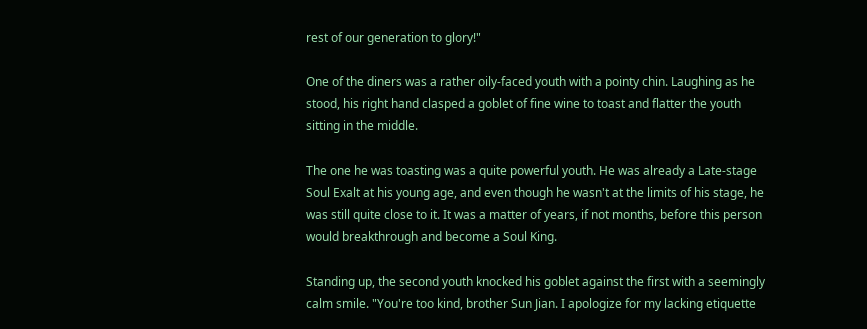rest of our generation to glory!"

One of the diners was a rather oily-faced youth with a pointy chin. Laughing as he stood, his right hand clasped a goblet of fine wine to toast and flatter the youth sitting in the middle.

The one he was toasting was a quite powerful youth. He was already a Late-stage Soul Exalt at his young age, and even though he wasn't at the limits of his stage, he was still quite close to it. It was a matter of years, if not months, before this person would breakthrough and become a Soul King.

Standing up, the second youth knocked his goblet against the first with a seemingly calm smile. "You're too kind, brother Sun Jian. I apologize for my lacking etiquette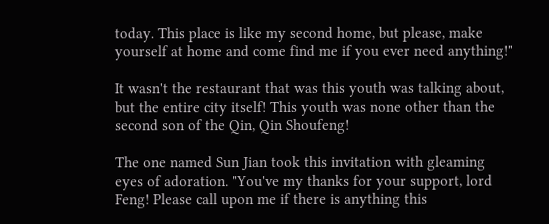today. This place is like my second home, but please, make yourself at home and come find me if you ever need anything!"

It wasn't the restaurant that was this youth was talking about, but the entire city itself! This youth was none other than the second son of the Qin, Qin Shoufeng!

The one named Sun Jian took this invitation with gleaming eyes of adoration. "You've my thanks for your support, lord Feng! Please call upon me if there is anything this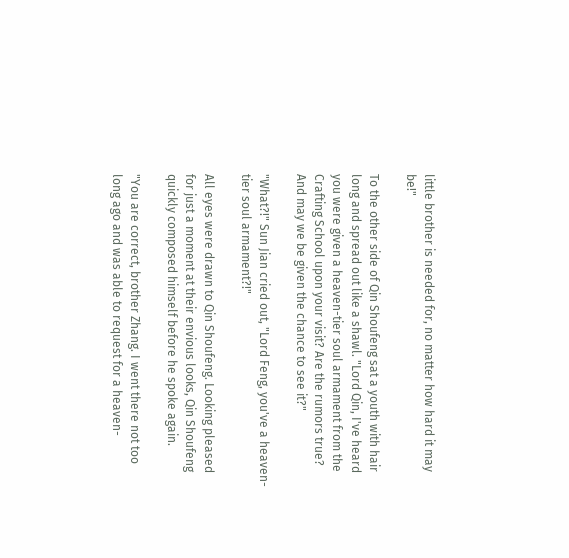little brother is needed for, no matter how hard it may be!"

To the other side of Qin Shoufeng sat a youth with hair long and spread out like a shawl. "Lord Qin, I've heard you were given a heaven-tier soul armament from the Crafting School upon your visit? Are the rumors true? And may we be given the chance to see it?"

"What?!" Sun Jian cried out, "Lord Feng, you've a heaven-tier soul armament?!"

All eyes were drawn to Qin Shoufeng. Looking pleased for just a moment at their envious looks, Qin Shoufeng quickly composed himself before he spoke again.

"You are correct, brother Zhang. I went there not too long ago and was able to request for a heaven-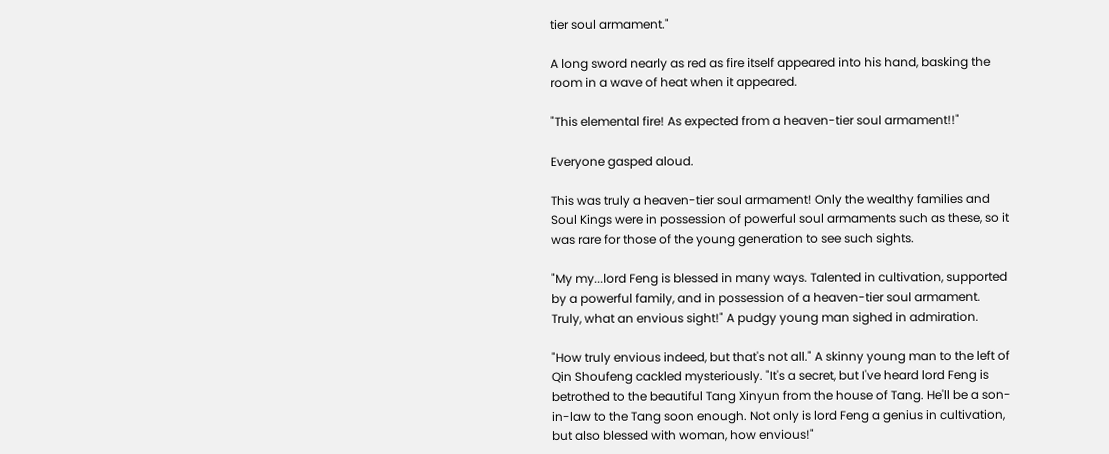tier soul armament."

A long sword nearly as red as fire itself appeared into his hand, basking the room in a wave of heat when it appeared.

"This elemental fire! As expected from a heaven-tier soul armament!!"

Everyone gasped aloud.

This was truly a heaven-tier soul armament! Only the wealthy families and Soul Kings were in possession of powerful soul armaments such as these, so it was rare for those of the young generation to see such sights.

"My my...lord Feng is blessed in many ways. Talented in cultivation, supported by a powerful family, and in possession of a heaven-tier soul armament. Truly, what an envious sight!" A pudgy young man sighed in admiration.

"How truly envious indeed, but that's not all." A skinny young man to the left of Qin Shoufeng cackled mysteriously. "It's a secret, but I've heard lord Feng is betrothed to the beautiful Tang Xinyun from the house of Tang. He'll be a son-in-law to the Tang soon enough. Not only is lord Feng a genius in cultivation, but also blessed with woman, how envious!"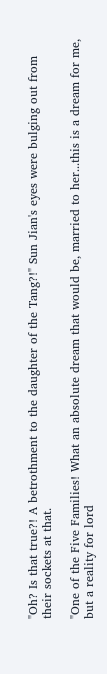"Oh? Is that true?! A betrothment to the daughter of the Tang?!" Sun Jian's eyes were bulging out from their sockets at that.

"One of the Five Families! What an absolute dream that would be, married to her...this is a dream for me, but a reality for lord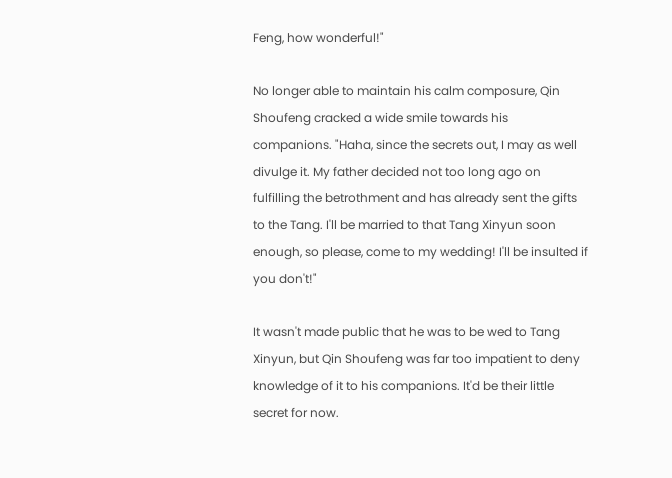Feng, how wonderful!"

No longer able to maintain his calm composure, Qin Shoufeng cracked a wide smile towards his companions. "Haha, since the secrets out, I may as well divulge it. My father decided not too long ago on fulfilling the betrothment and has already sent the gifts to the Tang. I'll be married to that Tang Xinyun soon enough, so please, come to my wedding! I'll be insulted if you don't!"

It wasn't made public that he was to be wed to Tang Xinyun, but Qin Shoufeng was far too impatient to deny knowledge of it to his companions. It'd be their little secret for now.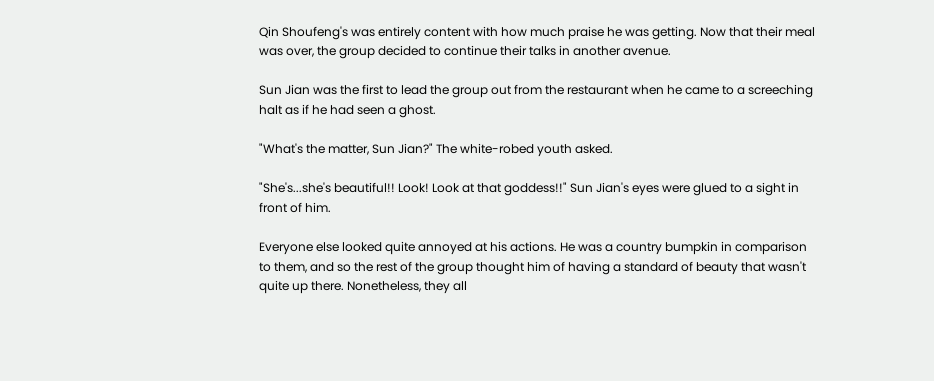Qin Shoufeng's was entirely content with how much praise he was getting. Now that their meal was over, the group decided to continue their talks in another avenue.

Sun Jian was the first to lead the group out from the restaurant when he came to a screeching halt as if he had seen a ghost.

"What's the matter, Sun Jian?" The white-robed youth asked.

"She's...she's beautiful!! Look! Look at that goddess!!" Sun Jian's eyes were glued to a sight in front of him.

Everyone else looked quite annoyed at his actions. He was a country bumpkin in comparison to them, and so the rest of the group thought him of having a standard of beauty that wasn't quite up there. Nonetheless, they all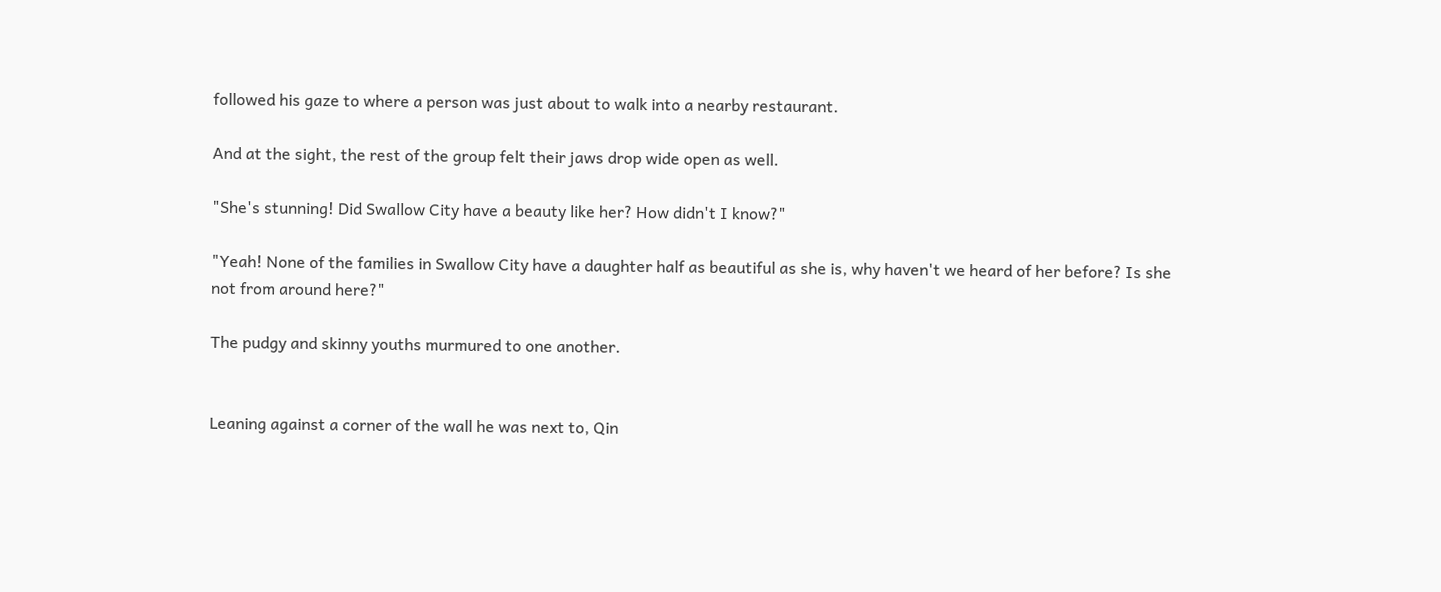followed his gaze to where a person was just about to walk into a nearby restaurant.

And at the sight, the rest of the group felt their jaws drop wide open as well.

"She's stunning! Did Swallow City have a beauty like her? How didn't I know?"

"Yeah! None of the families in Swallow City have a daughter half as beautiful as she is, why haven't we heard of her before? Is she not from around here?"

The pudgy and skinny youths murmured to one another.


Leaning against a corner of the wall he was next to, Qin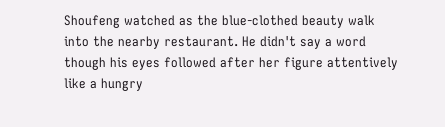Shoufeng watched as the blue-clothed beauty walk into the nearby restaurant. He didn't say a word though his eyes followed after her figure attentively like a hungry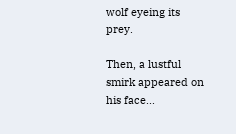wolf eyeing its prey.

Then, a lustful smirk appeared on his face...